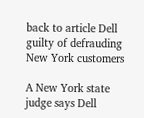back to article Dell guilty of defrauding New York customers

A New York state judge says Dell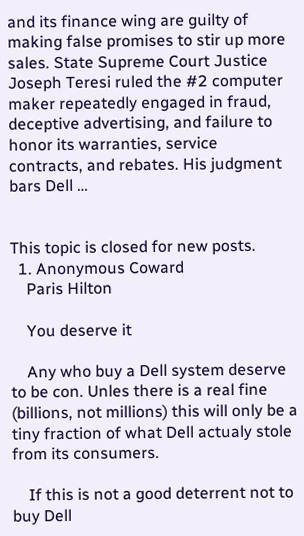and its finance wing are guilty of making false promises to stir up more sales. State Supreme Court Justice Joseph Teresi ruled the #2 computer maker repeatedly engaged in fraud, deceptive advertising, and failure to honor its warranties, service contracts, and rebates. His judgment bars Dell …


This topic is closed for new posts.
  1. Anonymous Coward
    Paris Hilton

    You deserve it

    Any who buy a Dell system deserve to be con. Unles there is a real fine (billions, not millions) this will only be a tiny fraction of what Dell actualy stole from its consumers.

    If this is not a good deterrent not to buy Dell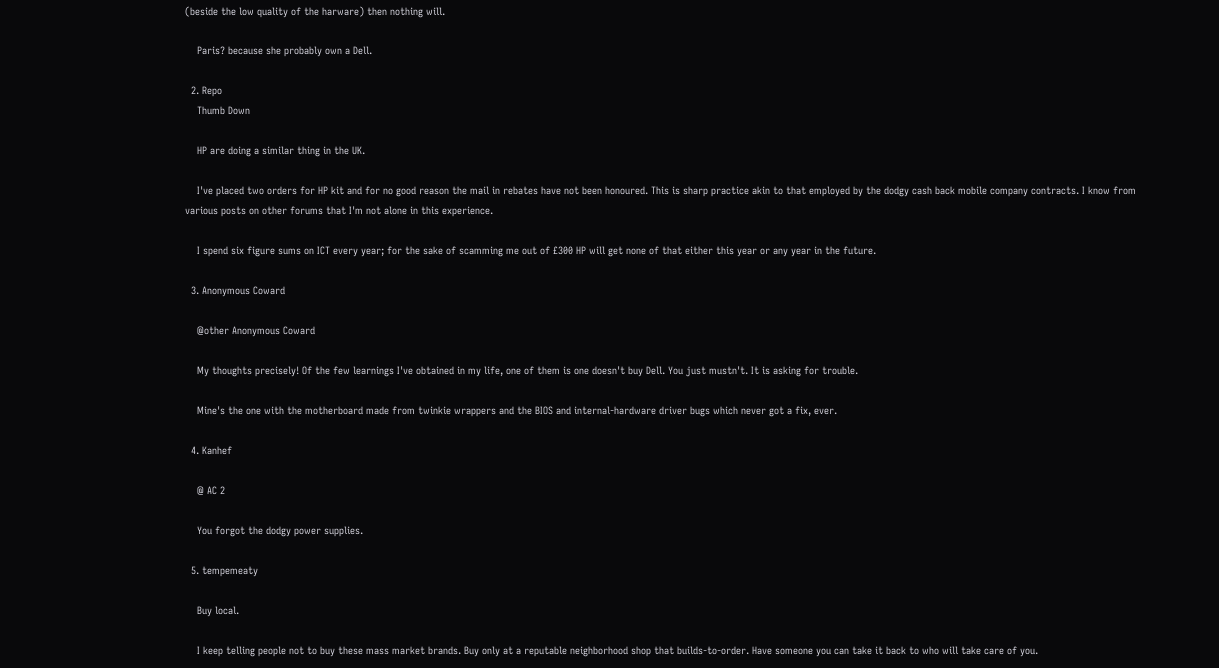(beside the low quality of the harware) then nothing will.

    Paris? because she probably own a Dell.

  2. Repo
    Thumb Down

    HP are doing a similar thing in the UK.

    I've placed two orders for HP kit and for no good reason the mail in rebates have not been honoured. This is sharp practice akin to that employed by the dodgy cash back mobile company contracts. I know from various posts on other forums that I'm not alone in this experience.

    I spend six figure sums on ICT every year; for the sake of scamming me out of £300 HP will get none of that either this year or any year in the future.

  3. Anonymous Coward

    @other Anonymous Coward

    My thoughts precisely! Of the few learnings I've obtained in my life, one of them is one doesn't buy Dell. You just mustn't. It is asking for trouble.

    Mine's the one with the motherboard made from twinkie wrappers and the BIOS and internal-hardware driver bugs which never got a fix, ever.

  4. Kanhef

    @ AC 2

    You forgot the dodgy power supplies.

  5. tempemeaty

    Buy local.

    I keep telling people not to buy these mass market brands. Buy only at a reputable neighborhood shop that builds-to-order. Have someone you can take it back to who will take care of you.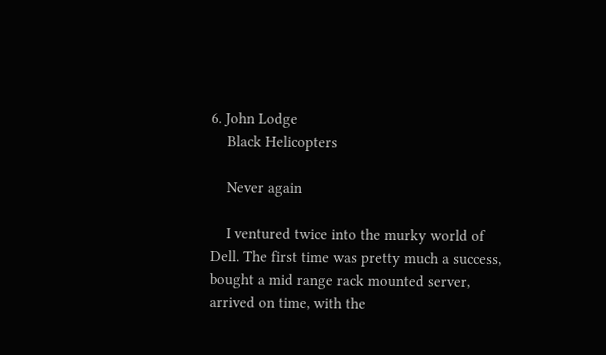6. John Lodge
    Black Helicopters

    Never again

    I ventured twice into the murky world of Dell. The first time was pretty much a success, bought a mid range rack mounted server, arrived on time, with the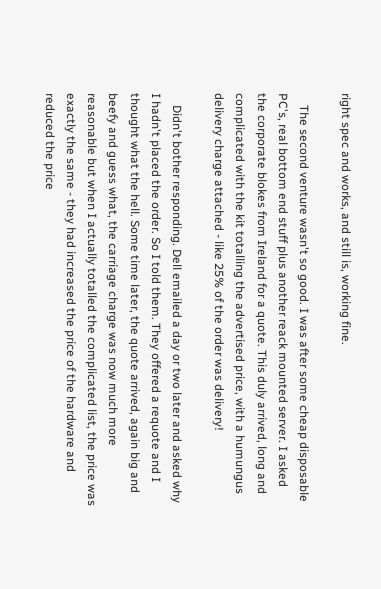right spec and works, and still is, working fine.

    The second venture wasn't so good. I was after some cheap disposable PC's, real bottom end stuff plus another reack mounted server. I asked the corporate blokes from Ireland for a quote. This duly arrived, long and complicated with the kit totalling the advertised price, with a humungus delivery charge attached - like 25% of the order was delivery!

    Didn't bother responding. Dell emailed a day or two later and asked why I hadn't placed the order. So I told them. They offered a requote and I thought what the hell. Some time later, the quote arrived, again big and beefy and guess what, the carriage charge was now much more reasonable but when I actually totalled the complicated list, the price was exactly the same - they had increased the price of the hardware and reduced the price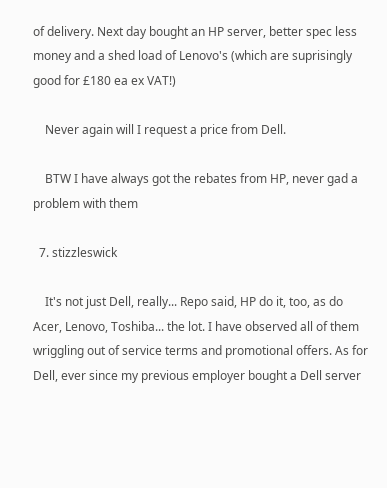of delivery. Next day bought an HP server, better spec less money and a shed load of Lenovo's (which are suprisingly good for £180 ea ex VAT!)

    Never again will I request a price from Dell.

    BTW I have always got the rebates from HP, never gad a problem with them

  7. stizzleswick

    It's not just Dell, really... Repo said, HP do it, too, as do Acer, Lenovo, Toshiba... the lot. I have observed all of them wriggling out of service terms and promotional offers. As for Dell, ever since my previous employer bought a Dell server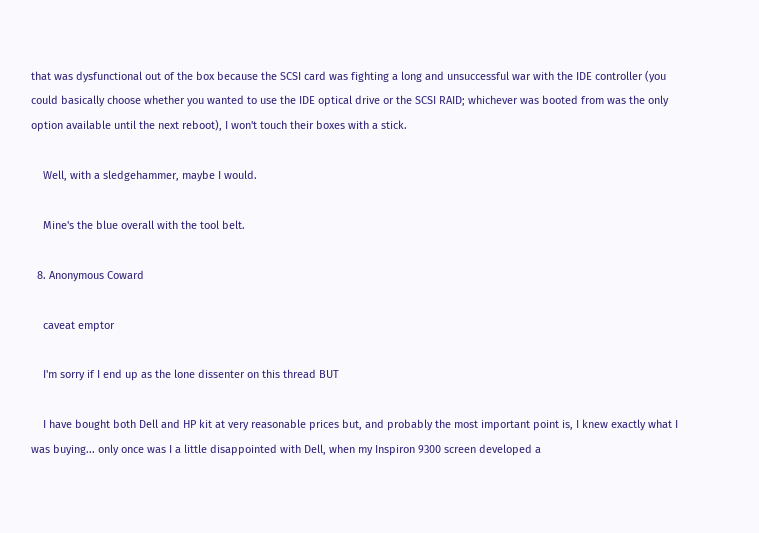that was dysfunctional out of the box because the SCSI card was fighting a long and unsuccessful war with the IDE controller (you could basically choose whether you wanted to use the IDE optical drive or the SCSI RAID; whichever was booted from was the only option available until the next reboot), I won't touch their boxes with a stick.

    Well, with a sledgehammer, maybe I would.

    Mine's the blue overall with the tool belt.

  8. Anonymous Coward

    caveat emptor

    I'm sorry if I end up as the lone dissenter on this thread BUT

    I have bought both Dell and HP kit at very reasonable prices but, and probably the most important point is, I knew exactly what I was buying... only once was I a little disappointed with Dell, when my Inspiron 9300 screen developed a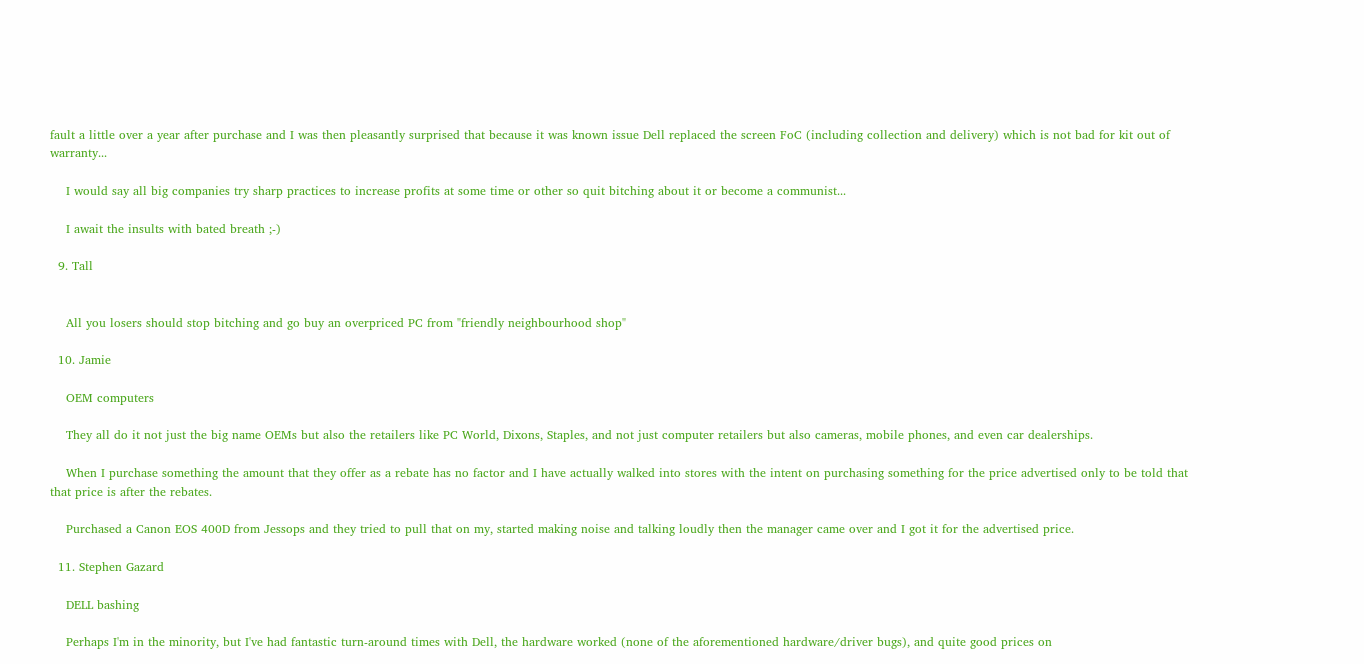fault a little over a year after purchase and I was then pleasantly surprised that because it was known issue Dell replaced the screen FoC (including collection and delivery) which is not bad for kit out of warranty...

    I would say all big companies try sharp practices to increase profits at some time or other so quit bitching about it or become a communist...

    I await the insults with bated breath ;-)

  9. Tall


    All you losers should stop bitching and go buy an overpriced PC from "friendly neighbourhood shop"

  10. Jamie

    OEM computers

    They all do it not just the big name OEMs but also the retailers like PC World, Dixons, Staples, and not just computer retailers but also cameras, mobile phones, and even car dealerships.

    When I purchase something the amount that they offer as a rebate has no factor and I have actually walked into stores with the intent on purchasing something for the price advertised only to be told that that price is after the rebates.

    Purchased a Canon EOS 400D from Jessops and they tried to pull that on my, started making noise and talking loudly then the manager came over and I got it for the advertised price.

  11. Stephen Gazard

    DELL bashing

    Perhaps I'm in the minority, but I've had fantastic turn-around times with Dell, the hardware worked (none of the aforementioned hardware/driver bugs), and quite good prices on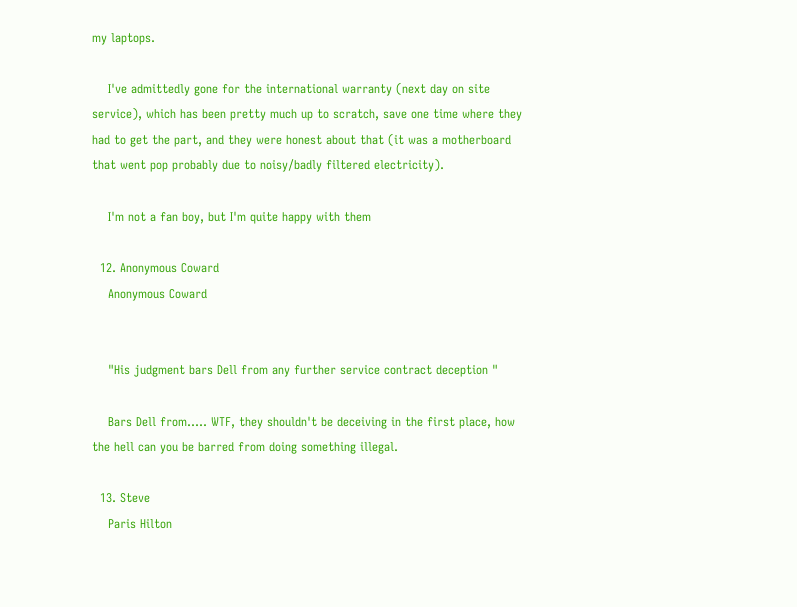my laptops.

    I've admittedly gone for the international warranty (next day on site service), which has been pretty much up to scratch, save one time where they had to get the part, and they were honest about that (it was a motherboard that went pop probably due to noisy/badly filtered electricity).

    I'm not a fan boy, but I'm quite happy with them

  12. Anonymous Coward
    Anonymous Coward


    "His judgment bars Dell from any further service contract deception "

    Bars Dell from..... WTF, they shouldn't be deceiving in the first place, how the hell can you be barred from doing something illegal.

  13. Steve
    Paris Hilton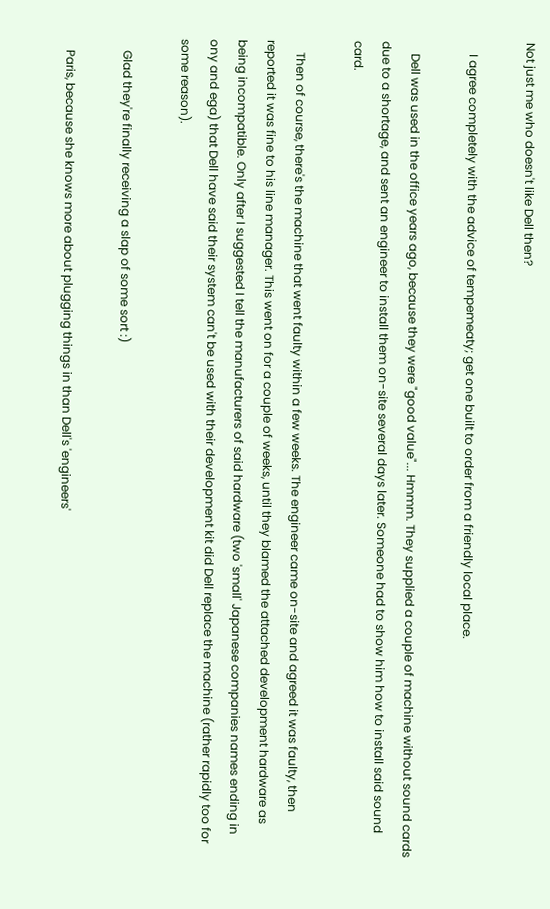Not just me who doesn't like Dell then?

    I agree completely with the advice of tempemeaty; get one built to order from a friendly local place.

    Dell was used in the office years ago, because they were "good value"... Hmmm. They supplied a couple of machine without sound cards due to a shortage, and sent an engineer to install them on-site several days later. Someone had to show him how to install said sound card.

    Then of course, there's the machine that went faulty within a few weeks. The engineer came on-site and agreed it was faulty, then reported it was fine to his line manager. This went on for a couple of weeks, until they blamed the attached development hardware as being incompatible. Only after I suggested I tell the manufacturers of said hardware (two 'small' Japanese companies names ending in ony and ega) that Dell have said their system can't be used with their development kit did Dell replace the machine (rather rapidly too for some reason).

    Glad they're finally receiving a slap of some sort :)

    Paris, because she knows more about plugging things in than Dell's 'engineers'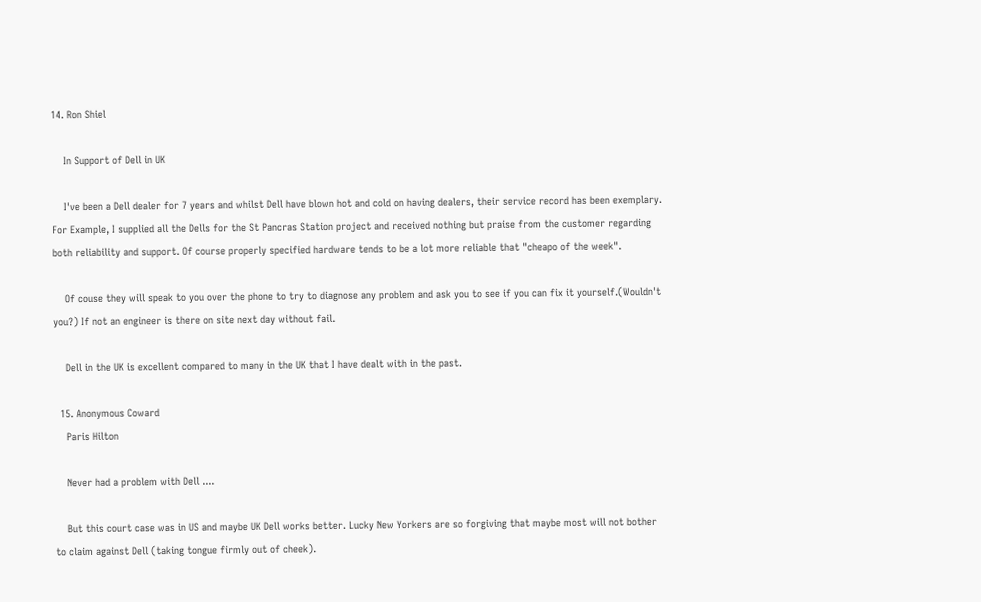14. Ron Shiel

    In Support of Dell in UK

    I've been a Dell dealer for 7 years and whilst Dell have blown hot and cold on having dealers, their service record has been exemplary. For Example, I supplied all the Dells for the St Pancras Station project and received nothing but praise from the customer regarding both reliability and support. Of course properly specified hardware tends to be a lot more reliable that "cheapo of the week".

    Of couse they will speak to you over the phone to try to diagnose any problem and ask you to see if you can fix it yourself.(Wouldn't you?) If not an engineer is there on site next day without fail.

    Dell in the UK is excellent compared to many in the UK that I have dealt with in the past.

  15. Anonymous Coward
    Paris Hilton

    Never had a problem with Dell ....

    But this court case was in US and maybe UK Dell works better. Lucky New Yorkers are so forgiving that maybe most will not bother to claim against Dell (taking tongue firmly out of cheek).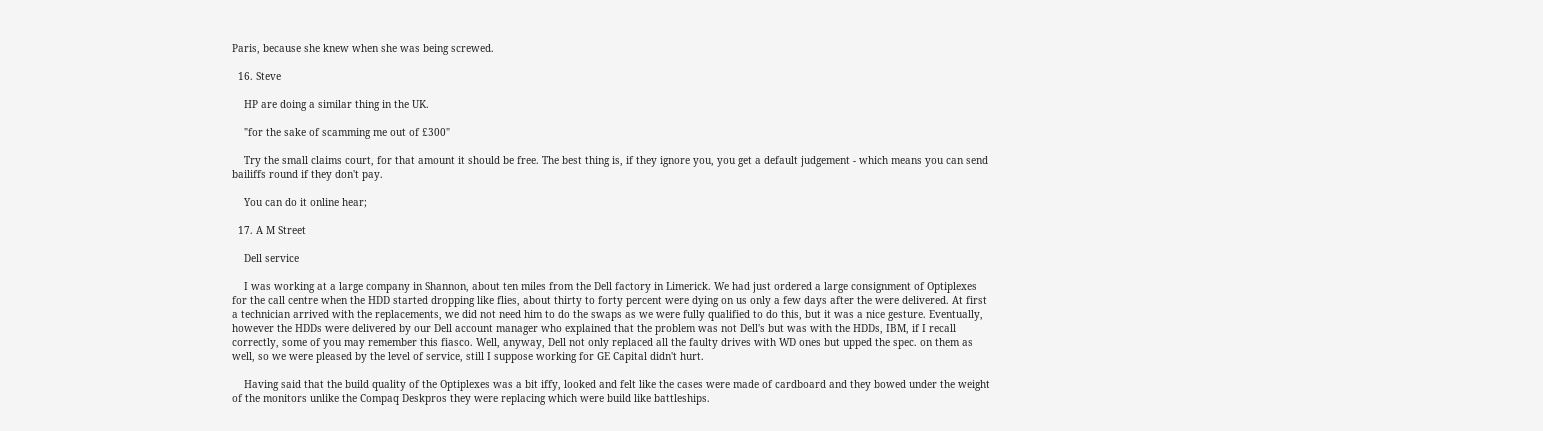Paris, because she knew when she was being screwed.

  16. Steve

    HP are doing a similar thing in the UK.

    "for the sake of scamming me out of £300"

    Try the small claims court, for that amount it should be free. The best thing is, if they ignore you, you get a default judgement - which means you can send bailiffs round if they don't pay.

    You can do it online hear;

  17. A M Street

    Dell service

    I was working at a large company in Shannon, about ten miles from the Dell factory in Limerick. We had just ordered a large consignment of Optiplexes for the call centre when the HDD started dropping like flies, about thirty to forty percent were dying on us only a few days after the were delivered. At first a technician arrived with the replacements, we did not need him to do the swaps as we were fully qualified to do this, but it was a nice gesture. Eventually, however the HDDs were delivered by our Dell account manager who explained that the problem was not Dell's but was with the HDDs, IBM, if I recall correctly, some of you may remember this fiasco. Well, anyway, Dell not only replaced all the faulty drives with WD ones but upped the spec. on them as well, so we were pleased by the level of service, still I suppose working for GE Capital didn't hurt.

    Having said that the build quality of the Optiplexes was a bit iffy, looked and felt like the cases were made of cardboard and they bowed under the weight of the monitors unlike the Compaq Deskpros they were replacing which were build like battleships.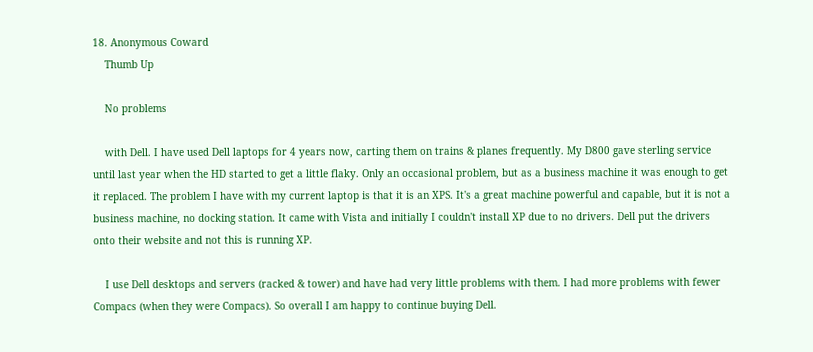18. Anonymous Coward
    Thumb Up

    No problems

    with Dell. I have used Dell laptops for 4 years now, carting them on trains & planes frequently. My D800 gave sterling service until last year when the HD started to get a little flaky. Only an occasional problem, but as a business machine it was enough to get it replaced. The problem I have with my current laptop is that it is an XPS. It's a great machine powerful and capable, but it is not a business machine, no docking station. It came with Vista and initially I couldn't install XP due to no drivers. Dell put the drivers onto their website and not this is running XP.

    I use Dell desktops and servers (racked & tower) and have had very little problems with them. I had more problems with fewer Compacs (when they were Compacs). So overall I am happy to continue buying Dell.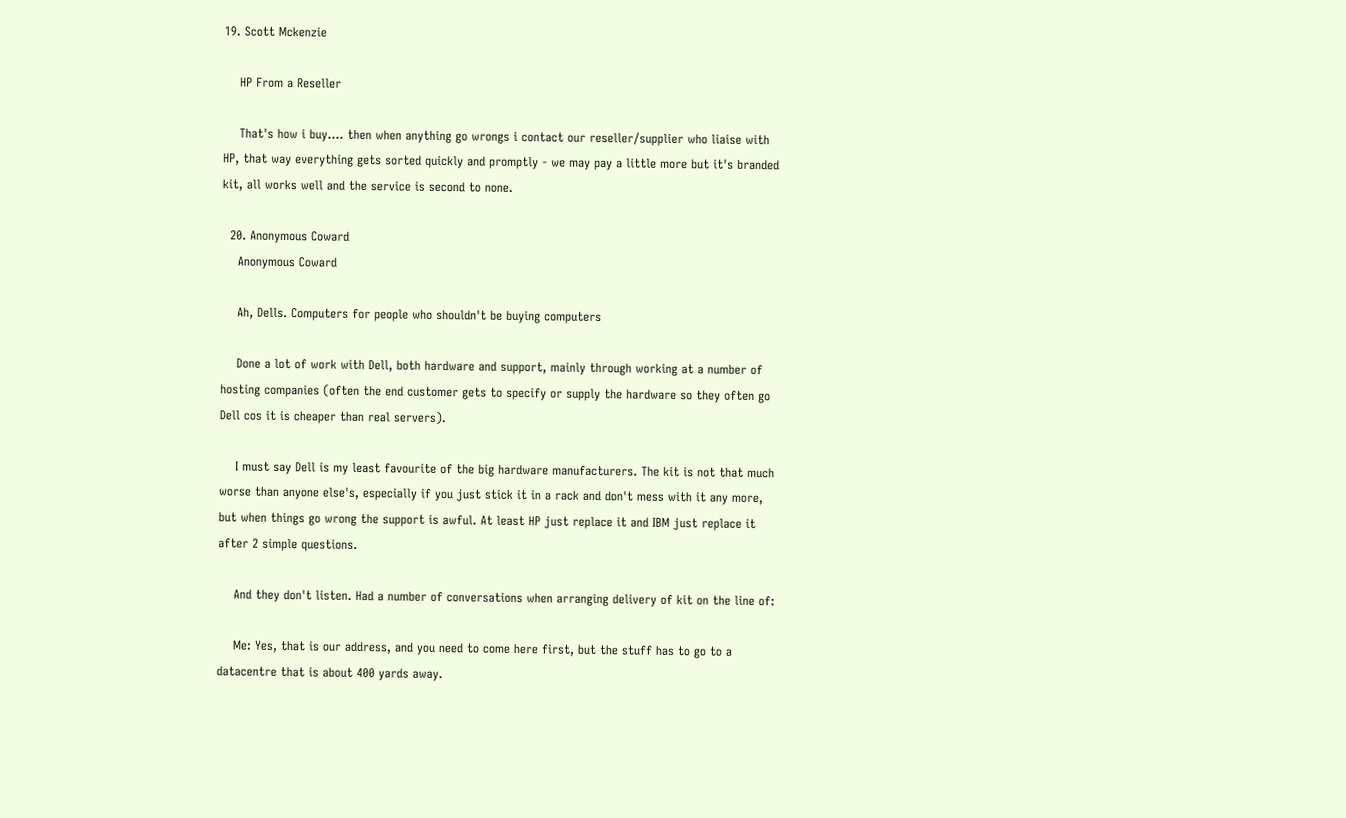19. Scott Mckenzie

    HP From a Reseller

    That's how i buy.... then when anything go wrongs i contact our reseller/supplier who liaise with HP, that way everything gets sorted quickly and promptly - we may pay a little more but it's branded kit, all works well and the service is second to none.

  20. Anonymous Coward
    Anonymous Coward

    Ah, Dells. Computers for people who shouldn't be buying computers

    Done a lot of work with Dell, both hardware and support, mainly through working at a number of hosting companies (often the end customer gets to specify or supply the hardware so they often go Dell cos it is cheaper than real servers).

    I must say Dell is my least favourite of the big hardware manufacturers. The kit is not that much worse than anyone else's, especially if you just stick it in a rack and don't mess with it any more, but when things go wrong the support is awful. At least HP just replace it and IBM just replace it after 2 simple questions.

    And they don't listen. Had a number of conversations when arranging delivery of kit on the line of:

    Me: Yes, that is our address, and you need to come here first, but the stuff has to go to a datacentre that is about 400 yards away.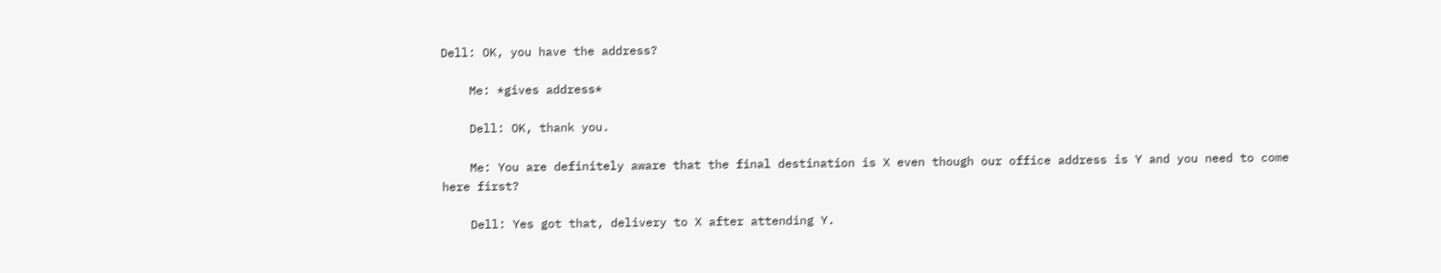Dell: OK, you have the address?

    Me: *gives address*

    Dell: OK, thank you.

    Me: You are definitely aware that the final destination is X even though our office address is Y and you need to come here first?

    Dell: Yes got that, delivery to X after attending Y.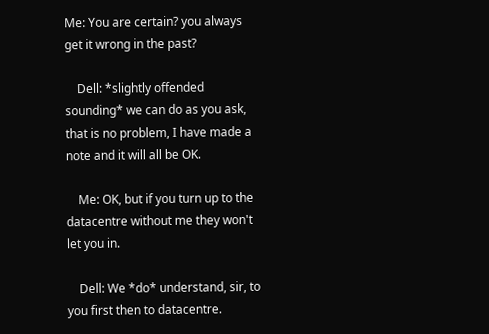Me: You are certain? you always get it wrong in the past?

    Dell: *slightly offended sounding* we can do as you ask, that is no problem, I have made a note and it will all be OK.

    Me: OK, but if you turn up to the datacentre without me they won't let you in.

    Dell: We *do* understand, sir, to you first then to datacentre.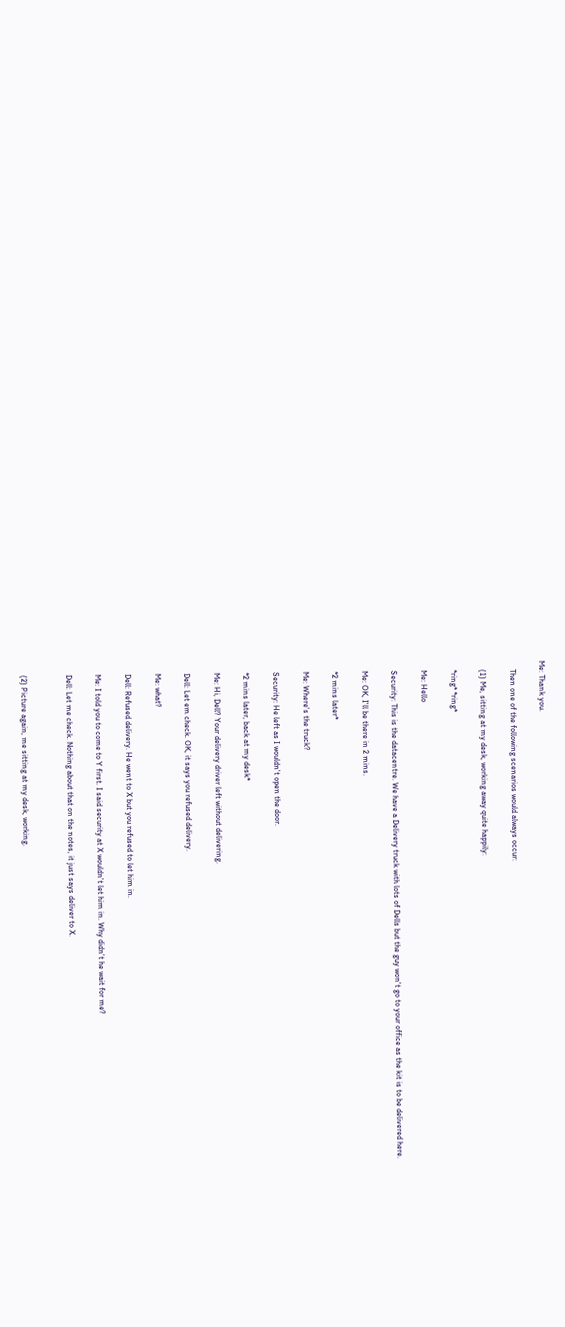Me: Thank you.

    Then one of the following scenarios would always occur:

    (1) Me, sitting at my desk, working away quite happily:

    *ring* *ring*

    Me: Hello

    Security: This is the datacentre. We have a Delivery truck with lots of Dells but the guy won't go to your office as the kit is to be delivered here.

    Me: OK, I'll be there in 2 mins.

    *2 mins later*

    Me: Where's the truck?

    Security: He left as I wouldn't open the door.

    *2 mins later, back at my desk*

    Me: Hi, Dell? Your delivery driver left without delivering.

    Dell: Let em check. OK, it says you refused delivery.

    Me: what?

    Dell: Refused delivery. He went to X but you refused to let him in.

    Me: I told you to come to Y first. I said security at X wouldn't let him in. Why didn't he wait for me?

    Dell: Let me check. Nothing about that on the notes, it just says deliver to X.


    (2) Picture again, me sitting at my desk, working.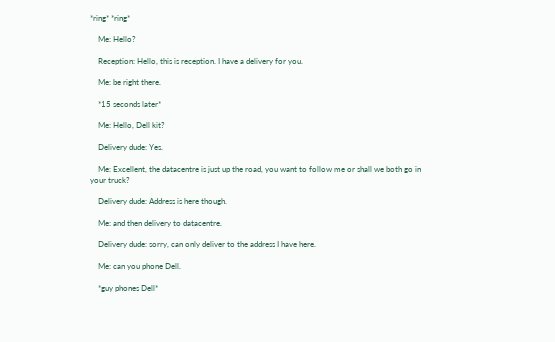*ring* *ring*

    Me: Hello?

    Reception: Hello, this is reception. I have a delivery for you.

    Me: be right there.

    *15 seconds later*

    Me: Hello, Dell kit?

    Delivery dude: Yes.

    Me: Excellent, the datacentre is just up the road, you want to follow me or shall we both go in your truck?

    Delivery dude: Address is here though.

    Me: and then delivery to datacentre.

    Delivery dude: sorry, can only deliver to the address I have here.

    Me: can you phone Dell.

    *guy phones Dell*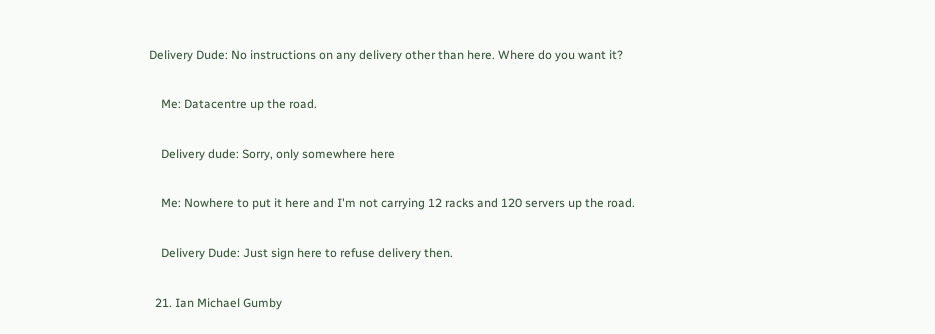Delivery Dude: No instructions on any delivery other than here. Where do you want it?

    Me: Datacentre up the road.

    Delivery dude: Sorry, only somewhere here

    Me: Nowhere to put it here and I'm not carrying 12 racks and 120 servers up the road.

    Delivery Dude: Just sign here to refuse delivery then.

  21. Ian Michael Gumby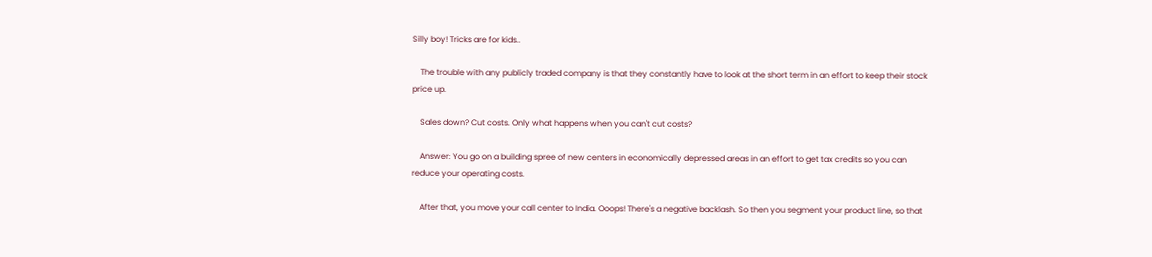Silly boy! Tricks are for kids..

    The trouble with any publicly traded company is that they constantly have to look at the short term in an effort to keep their stock price up.

    Sales down? Cut costs. Only what happens when you can't cut costs?

    Answer: You go on a building spree of new centers in economically depressed areas in an effort to get tax credits so you can reduce your operating costs.

    After that, you move your call center to India. Ooops! There's a negative backlash. So then you segment your product line, so that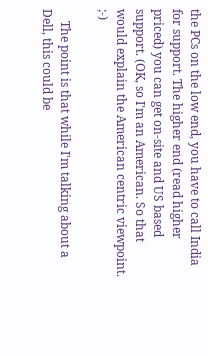the PCs on the low end, you have to call India for support. The higher end (read higher priced) you can get on-site and US based support. (OK, so I'm an American. So that would explain the American centric viewpoint. ;-)

    The point is that while I'm talking about a Dell, this could be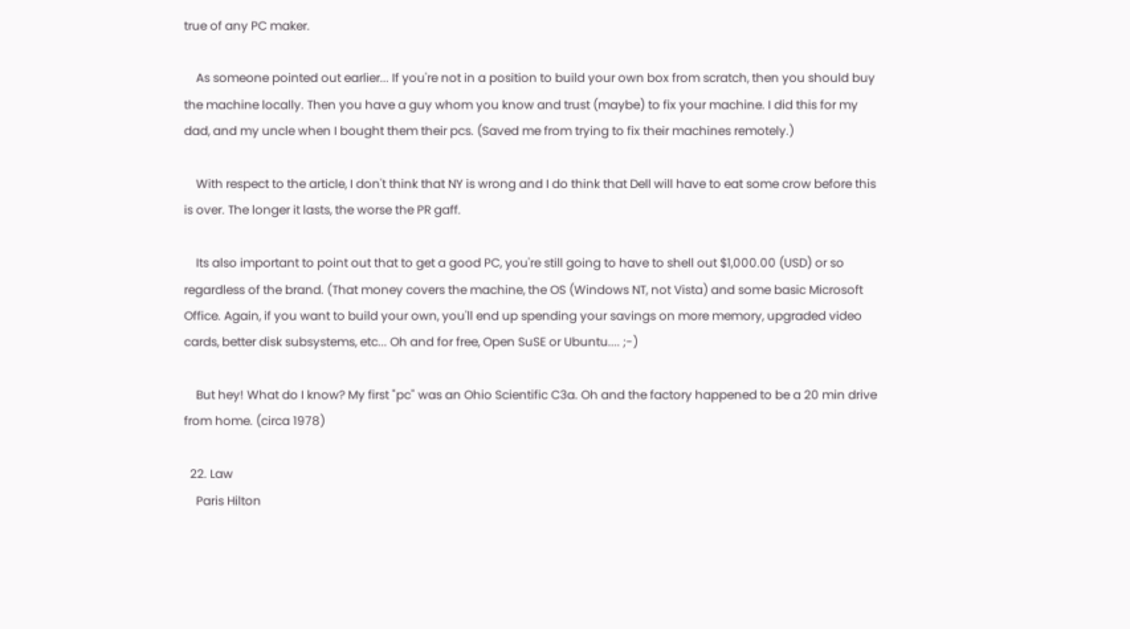true of any PC maker.

    As someone pointed out earlier... If you're not in a position to build your own box from scratch, then you should buy the machine locally. Then you have a guy whom you know and trust (maybe) to fix your machine. I did this for my dad, and my uncle when I bought them their pcs. (Saved me from trying to fix their machines remotely.)

    With respect to the article, I don't think that NY is wrong and I do think that Dell will have to eat some crow before this is over. The longer it lasts, the worse the PR gaff.

    Its also important to point out that to get a good PC, you're still going to have to shell out $1,000.00 (USD) or so regardless of the brand. (That money covers the machine, the OS (Windows NT, not Vista) and some basic Microsoft Office. Again, if you want to build your own, you'll end up spending your savings on more memory, upgraded video cards, better disk subsystems, etc... Oh and for free, Open SuSE or Ubuntu.... ;-)

    But hey! What do I know? My first "pc" was an Ohio Scientific C3a. Oh and the factory happened to be a 20 min drive from home. (circa 1978)

  22. Law
    Paris Hilton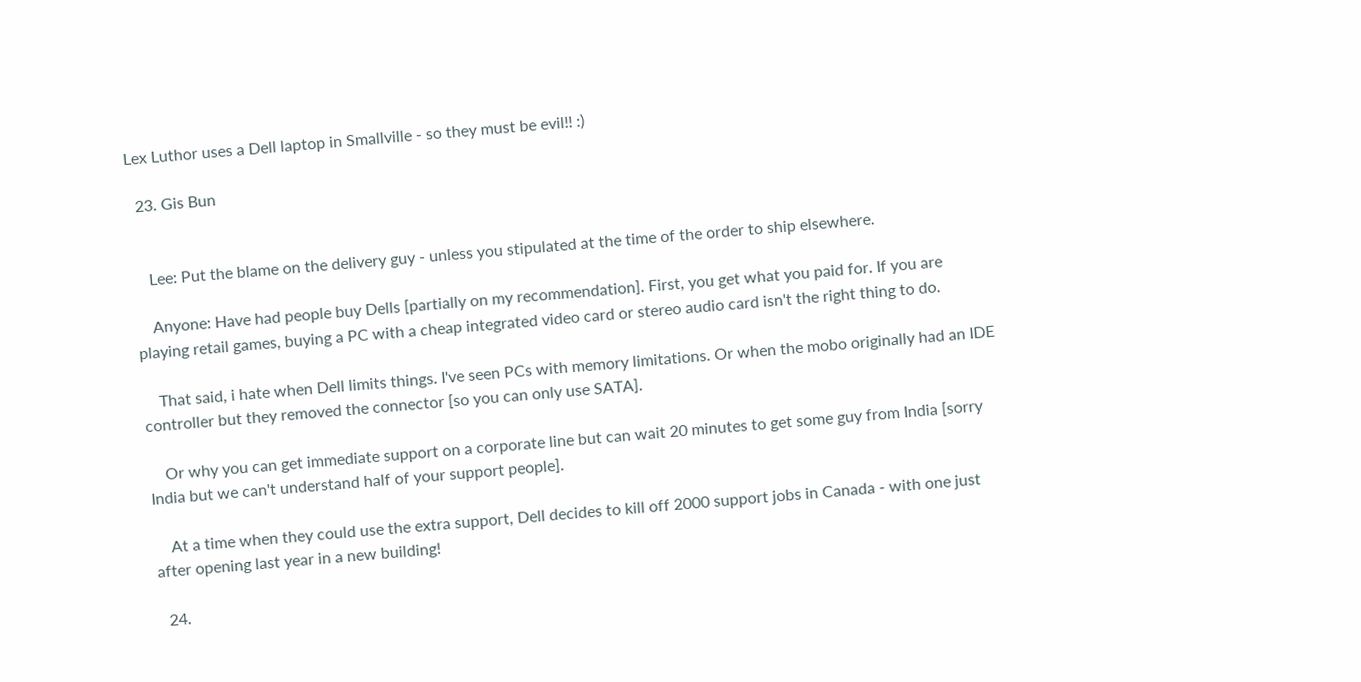Lex Luthor uses a Dell laptop in Smallville - so they must be evil!! :)

  23. Gis Bun


    Lee: Put the blame on the delivery guy - unless you stipulated at the time of the order to ship elsewhere.

    Anyone: Have had people buy Dells [partially on my recommendation]. First, you get what you paid for. If you are playing retail games, buying a PC with a cheap integrated video card or stereo audio card isn't the right thing to do.

    That said, i hate when Dell limits things. I've seen PCs with memory limitations. Or when the mobo originally had an IDE controller but they removed the connector [so you can only use SATA].

    Or why you can get immediate support on a corporate line but can wait 20 minutes to get some guy from India [sorry India but we can't understand half of your support people].

    At a time when they could use the extra support, Dell decides to kill off 2000 support jobs in Canada - with one just after opening last year in a new building!

  24.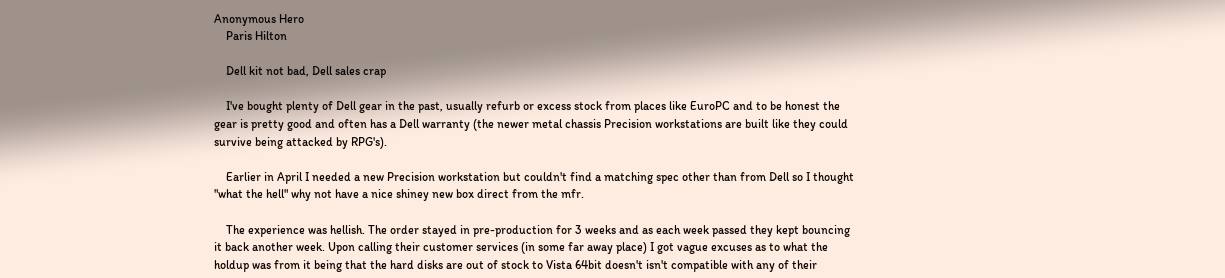Anonymous Hero
    Paris Hilton

    Dell kit not bad, Dell sales crap

    I've bought plenty of Dell gear in the past, usually refurb or excess stock from places like EuroPC and to be honest the gear is pretty good and often has a Dell warranty (the newer metal chassis Precision workstations are built like they could survive being attacked by RPG's).

    Earlier in April I needed a new Precision workstation but couldn't find a matching spec other than from Dell so I thought "what the hell" why not have a nice shiney new box direct from the mfr.

    The experience was hellish. The order stayed in pre-production for 3 weeks and as each week passed they kept bouncing it back another week. Upon calling their customer services (in some far away place) I got vague excuses as to what the holdup was from it being that the hard disks are out of stock to Vista 64bit doesn't isn't compatible with any of their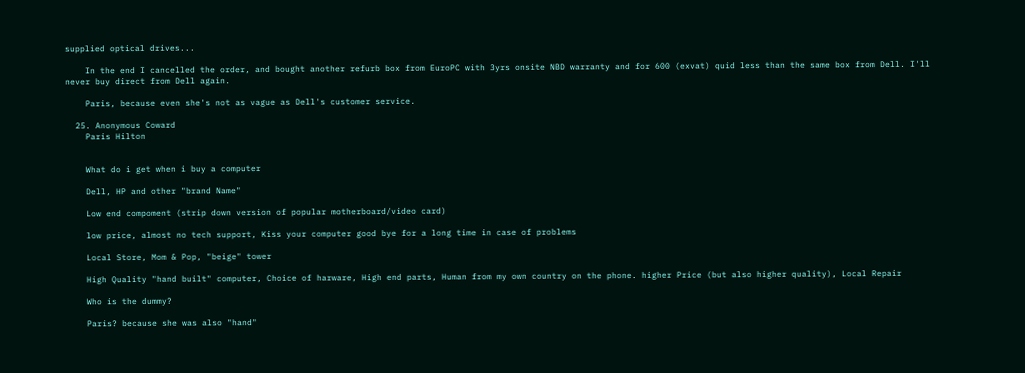supplied optical drives...

    In the end I cancelled the order, and bought another refurb box from EuroPC with 3yrs onsite NBD warranty and for 600 (exvat) quid less than the same box from Dell. I'll never buy direct from Dell again.

    Paris, because even she's not as vague as Dell's customer service.

  25. Anonymous Coward
    Paris Hilton


    What do i get when i buy a computer

    Dell, HP and other "brand Name"

    Low end compoment (strip down version of popular motherboard/video card)

    low price, almost no tech support, Kiss your computer good bye for a long time in case of problems

    Local Store, Mom & Pop, "beige" tower

    High Quality "hand built" computer, Choice of harware, High end parts, Human from my own country on the phone. higher Price (but also higher quality), Local Repair

    Who is the dummy?

    Paris? because she was also "hand"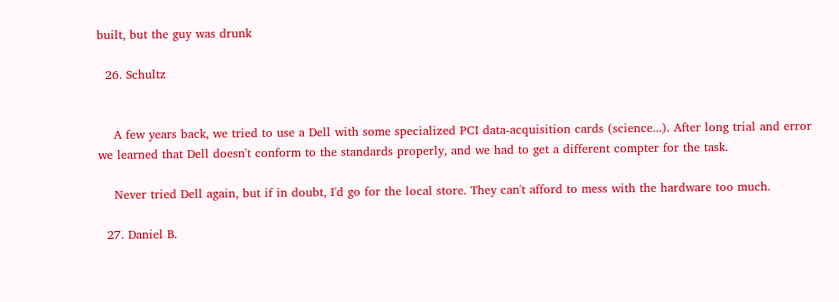built, but the guy was drunk

  26. Schultz


    A few years back, we tried to use a Dell with some specialized PCI data-acquisition cards (science...). After long trial and error we learned that Dell doesn't conform to the standards properly, and we had to get a different compter for the task.

    Never tried Dell again, but if in doubt, I'd go for the local store. They can't afford to mess with the hardware too much.

  27. Daniel B.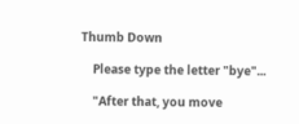Thumb Down

    Please type the letter "bye"...

    "After that, you move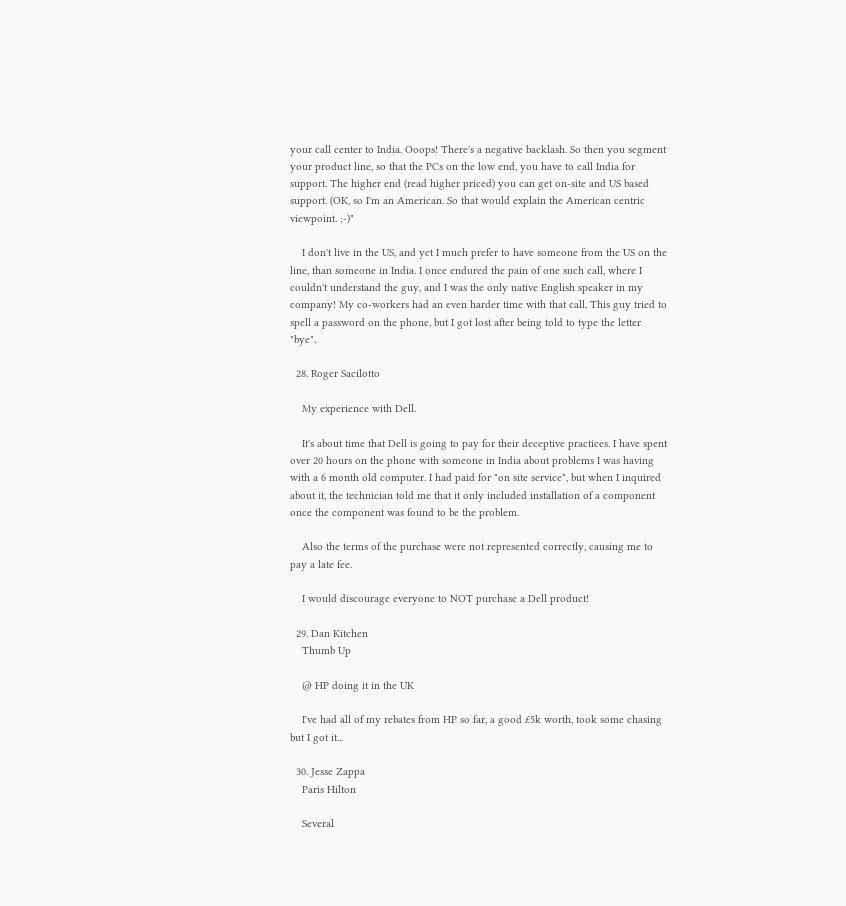your call center to India. Ooops! There's a negative backlash. So then you segment your product line, so that the PCs on the low end, you have to call India for support. The higher end (read higher priced) you can get on-site and US based support. (OK, so I'm an American. So that would explain the American centric viewpoint. ;-)"

    I don't live in the US, and yet I much prefer to have someone from the US on the line, than someone in India. I once endured the pain of one such call, where I couldn't understand the guy, and I was the only native English speaker in my company! My co-workers had an even harder time with that call. This guy tried to spell a password on the phone, but I got lost after being told to type the letter "bye".

  28. Roger Sacilotto

    My experience with Dell.

    It's about time that Dell is going to pay for their deceptive practices. I have spent over 20 hours on the phone with someone in India about problems I was having with a 6 month old computer. I had paid for "on site service", but when I inquired about it, the technician told me that it only included installation of a component once the component was found to be the problem.

    Also the terms of the purchase were not represented correctly, causing me to pay a late fee.

    I would discourage everyone to NOT purchase a Dell product!

  29. Dan Kitchen
    Thumb Up

    @ HP doing it in the UK

    I've had all of my rebates from HP so far, a good £5k worth, took some chasing but I got it...

  30. Jesse Zappa
    Paris Hilton

    Several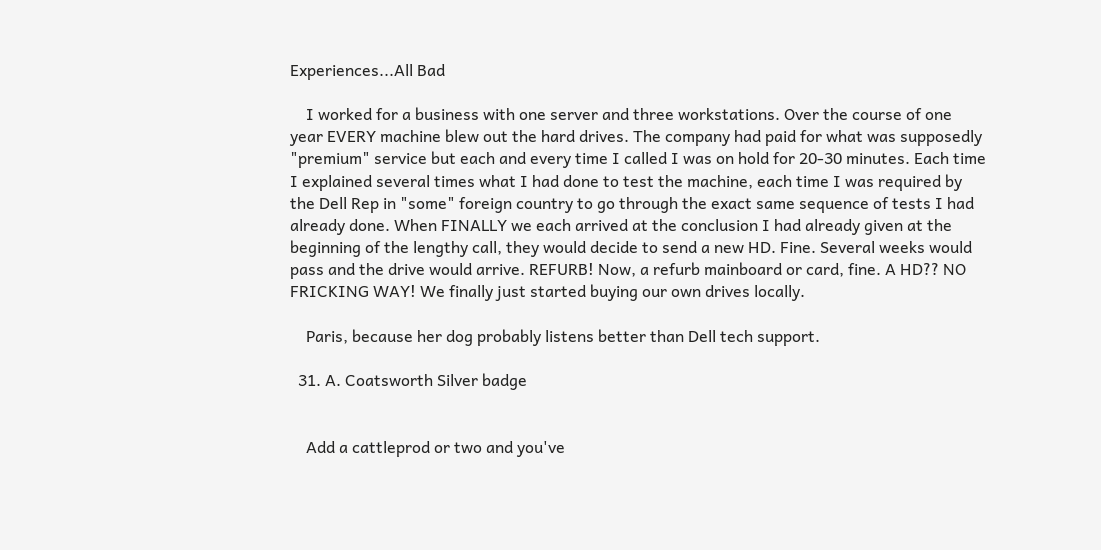Experiences...All Bad

    I worked for a business with one server and three workstations. Over the course of one year EVERY machine blew out the hard drives. The company had paid for what was supposedly "premium" service but each and every time I called I was on hold for 20-30 minutes. Each time I explained several times what I had done to test the machine, each time I was required by the Dell Rep in "some" foreign country to go through the exact same sequence of tests I had already done. When FINALLY we each arrived at the conclusion I had already given at the beginning of the lengthy call, they would decide to send a new HD. Fine. Several weeks would pass and the drive would arrive. REFURB! Now, a refurb mainboard or card, fine. A HD?? NO FRICKING WAY! We finally just started buying our own drives locally.

    Paris, because her dog probably listens better than Dell tech support.

  31. A. Coatsworth Silver badge


    Add a cattleprod or two and you've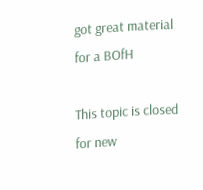got great material for a BOfH

This topic is closed for new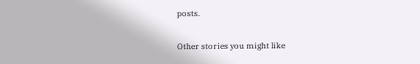posts.

Other stories you might like